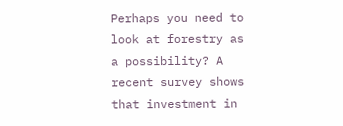Perhaps you need to look at forestry as a possibility? A recent survey shows that investment in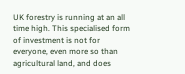UK forestry is running at an all time high. This specialised form of investment is not for everyone, even more so than agricultural land, and does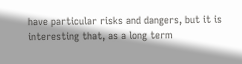have particular risks and dangers, but it is interesting that, as a long term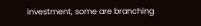investment, some are branching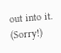out into it. (Sorry!)